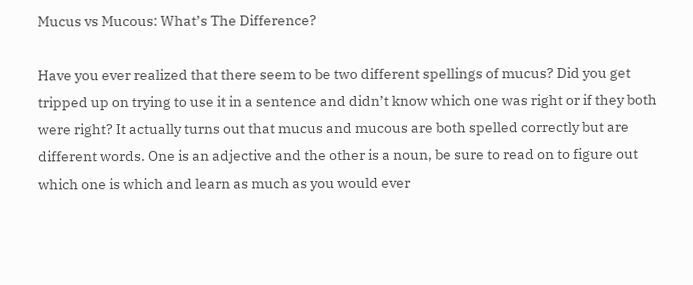Mucus vs Mucous: What’s The Difference?

Have you ever realized that there seem to be two different spellings of mucus? Did you get tripped up on trying to use it in a sentence and didn’t know which one was right or if they both were right? It actually turns out that mucus and mucous are both spelled correctly but are different words. One is an adjective and the other is a noun, be sure to read on to figure out which one is which and learn as much as you would ever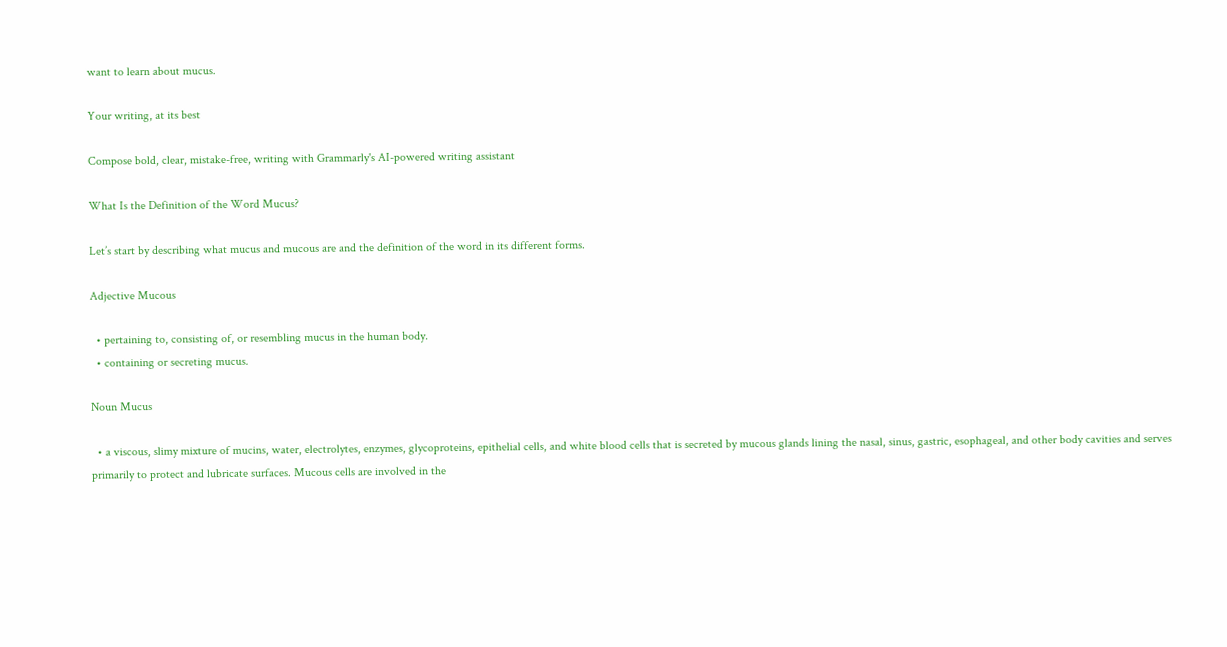want to learn about mucus.

Your writing, at its best

Compose bold, clear, mistake-free, writing with Grammarly's AI-powered writing assistant

What Is the Definition of the Word Mucus?

Let’s start by describing what mucus and mucous are and the definition of the word in its different forms.

Adjective Mucous

  • pertaining to, consisting of, or resembling mucus in the human body.
  • containing or secreting mucus.

Noun Mucus

  • a viscous, slimy mixture of mucins, water, electrolytes, enzymes, glycoproteins, epithelial cells, and white blood cells that is secreted by mucous glands lining the nasal, sinus, gastric, esophageal, and other body cavities and serves primarily to protect and lubricate surfaces. Mucous cells are involved in the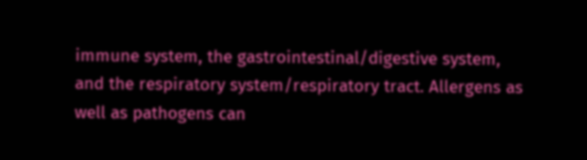immune system, the gastrointestinal/digestive system, and the respiratory system/respiratory tract. Allergens as well as pathogens can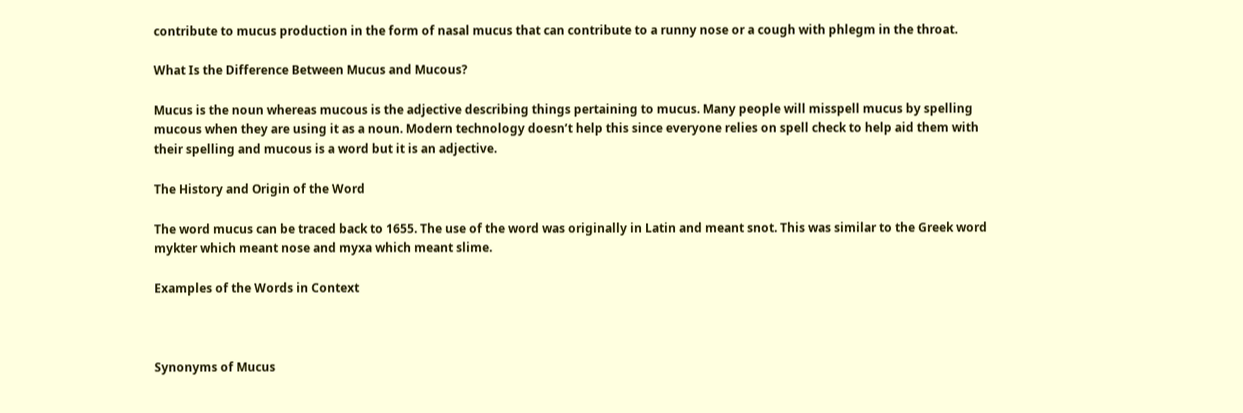contribute to mucus production in the form of nasal mucus that can contribute to a runny nose or a cough with phlegm in the throat.

What Is the Difference Between Mucus and Mucous?

Mucus is the noun whereas mucous is the adjective describing things pertaining to mucus. Many people will misspell mucus by spelling mucous when they are using it as a noun. Modern technology doesn’t help this since everyone relies on spell check to help aid them with their spelling and mucous is a word but it is an adjective.

The History and Origin of the Word

The word mucus can be traced back to 1655. The use of the word was originally in Latin and meant snot. This was similar to the Greek word mykter which meant nose and myxa which meant slime.

Examples of the Words in Context



Synonyms of Mucus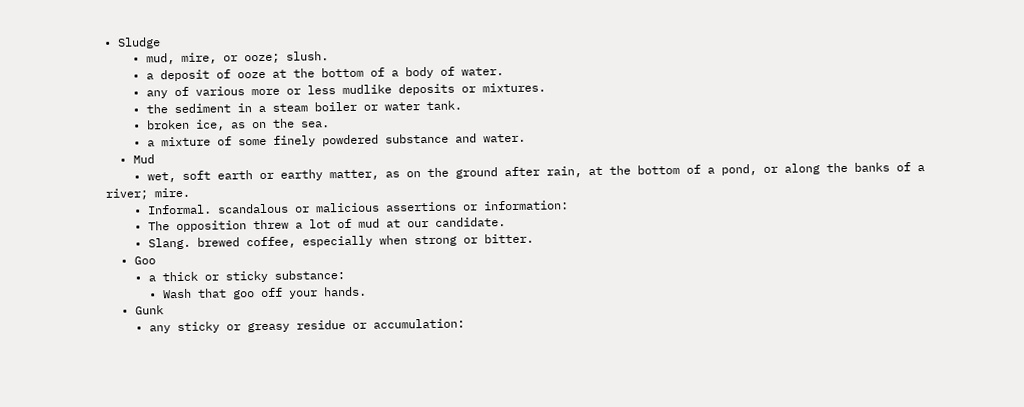• Sludge
    • mud, mire, or ooze; slush.
    • a deposit of ooze at the bottom of a body of water.
    • any of various more or less mudlike deposits or mixtures.
    • the sediment in a steam boiler or water tank.
    • broken ice, as on the sea.
    • a mixture of some finely powdered substance and water.
  • Mud
    • wet, soft earth or earthy matter, as on the ground after rain, at the bottom of a pond, or along the banks of a river; mire.
    • Informal. scandalous or malicious assertions or information:
    • The opposition threw a lot of mud at our candidate.
    • Slang. brewed coffee, especially when strong or bitter.
  • Goo
    • a thick or sticky substance:
      • Wash that goo off your hands.
  • Gunk
    • any sticky or greasy residue or accumulation: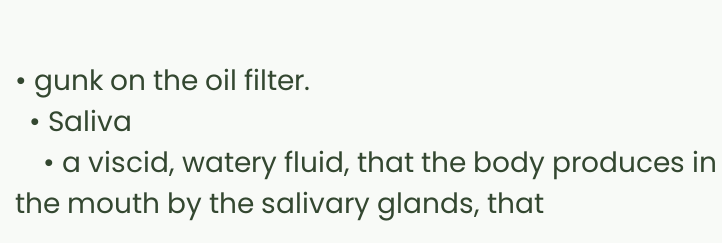• gunk on the oil filter.
  • Saliva
    • a viscid, watery fluid, that the body produces in the mouth by the salivary glands, that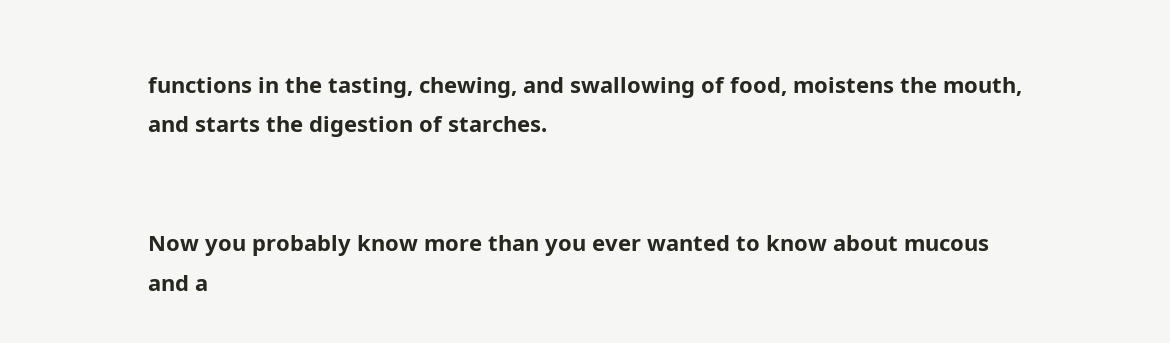functions in the tasting, chewing, and swallowing of food, moistens the mouth, and starts the digestion of starches.


Now you probably know more than you ever wanted to know about mucous and a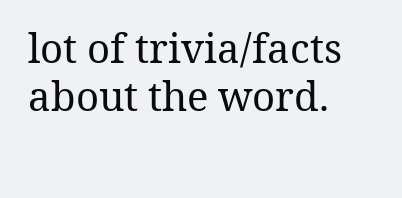lot of trivia/facts about the word.